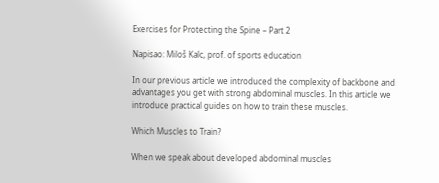Exercises for Protecting the Spine – Part 2

Napisao: Miloš Kalc, prof. of sports education

In our previous article we introduced the complexity of backbone and advantages you get with strong abdominal muscles. In this article we introduce practical guides on how to train these muscles.

Which Muscles to Train?

When we speak about developed abdominal muscles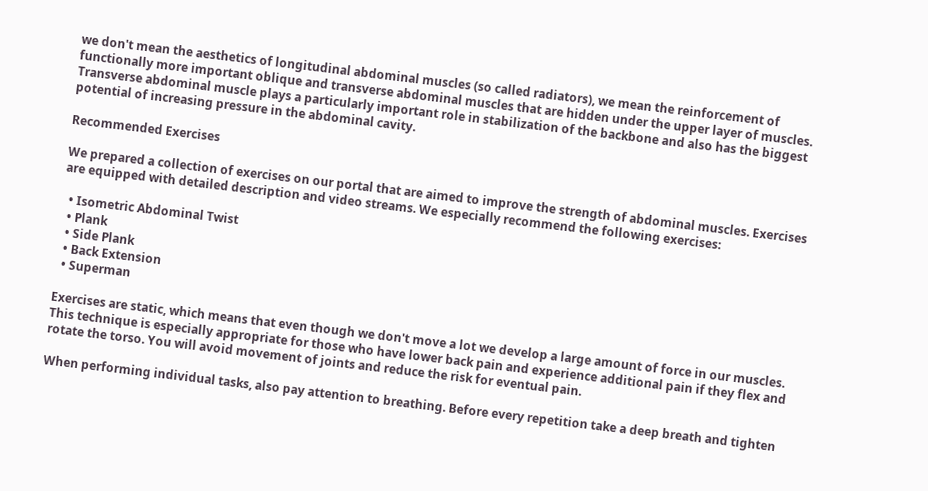we don't mean the aesthetics of longitudinal abdominal muscles (so called radiators), we mean the reinforcement of functionally more important oblique and transverse abdominal muscles that are hidden under the upper layer of muscles. Transverse abdominal muscle plays a particularly important role in stabilization of the backbone and also has the biggest potential of increasing pressure in the abdominal cavity.

Recommended Exercises

We prepared a collection of exercises on our portal that are aimed to improve the strength of abdominal muscles. Exercises are equipped with detailed description and video streams. We especially recommend the following exercises:

  • Isometric Abdominal Twist
  • Plank
  • Side Plank
  • Back Extension
  • Superman

Exercises are static, which means that even though we don't move a lot we develop a large amount of force in our muscles. This technique is especially appropriate for those who have lower back pain and experience additional pain if they flex and rotate the torso. You will avoid movement of joints and reduce the risk for eventual pain.

When performing individual tasks, also pay attention to breathing. Before every repetition take a deep breath and tighten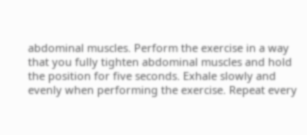abdominal muscles. Perform the exercise in a way that you fully tighten abdominal muscles and hold the position for five seconds. Exhale slowly and evenly when performing the exercise. Repeat every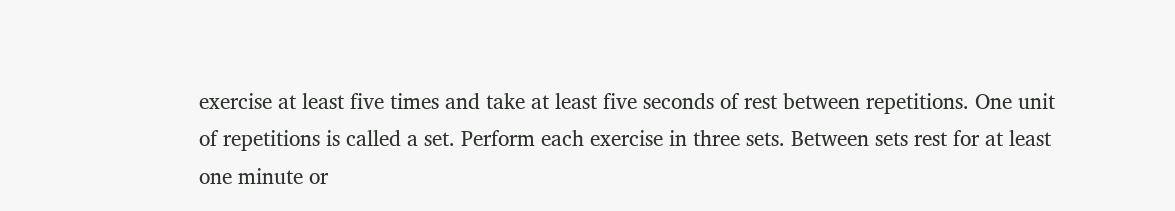exercise at least five times and take at least five seconds of rest between repetitions. One unit of repetitions is called a set. Perform each exercise in three sets. Between sets rest for at least one minute or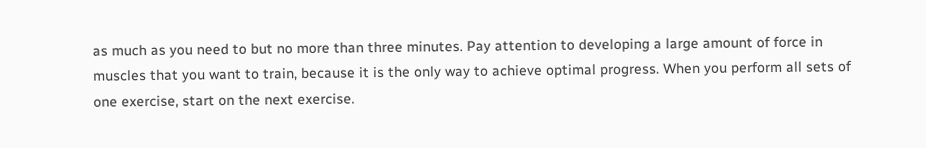as much as you need to but no more than three minutes. Pay attention to developing a large amount of force in muscles that you want to train, because it is the only way to achieve optimal progress. When you perform all sets of one exercise, start on the next exercise.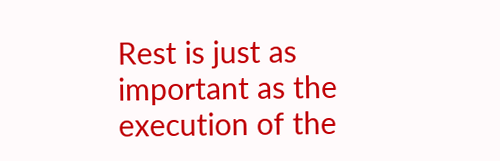Rest is just as important as the execution of the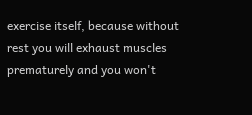exercise itself, because without rest you will exhaust muscles prematurely and you won't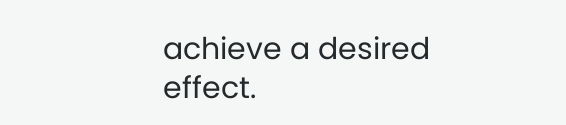achieve a desired effect.